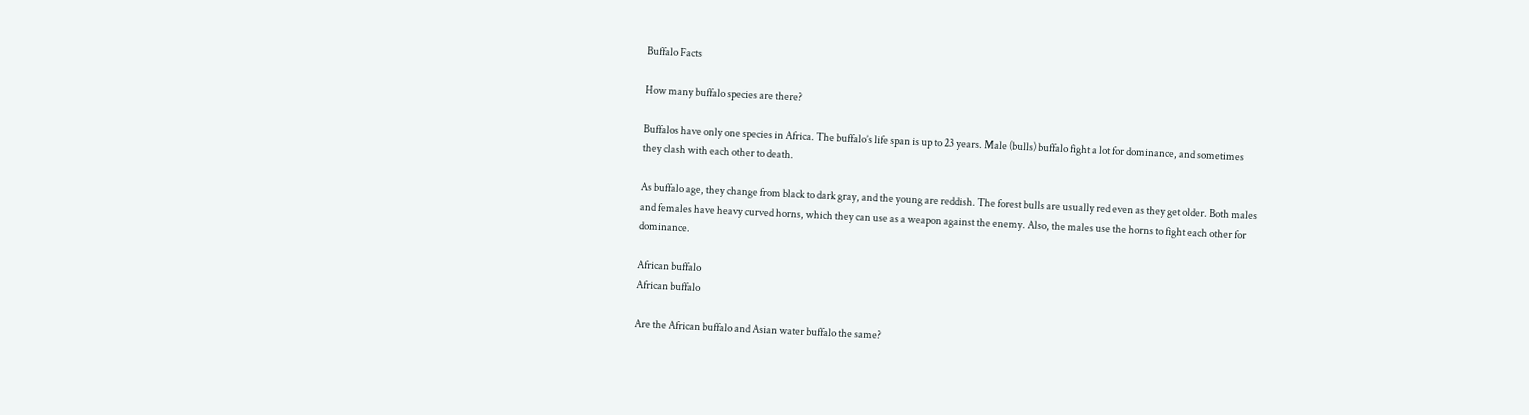Buffalo Facts

How many buffalo species are there?

Buffalos have only one species in Africa. The buffalo’s life span is up to 23 years. Male (bulls) buffalo fight a lot for dominance, and sometimes they clash with each other to death.

As buffalo age, they change from black to dark gray, and the young are reddish. The forest bulls are usually red even as they get older. Both males and females have heavy curved horns, which they can use as a weapon against the enemy. Also, the males use the horns to fight each other for dominance.

African buffalo
African buffalo

Are the African buffalo and Asian water buffalo the same?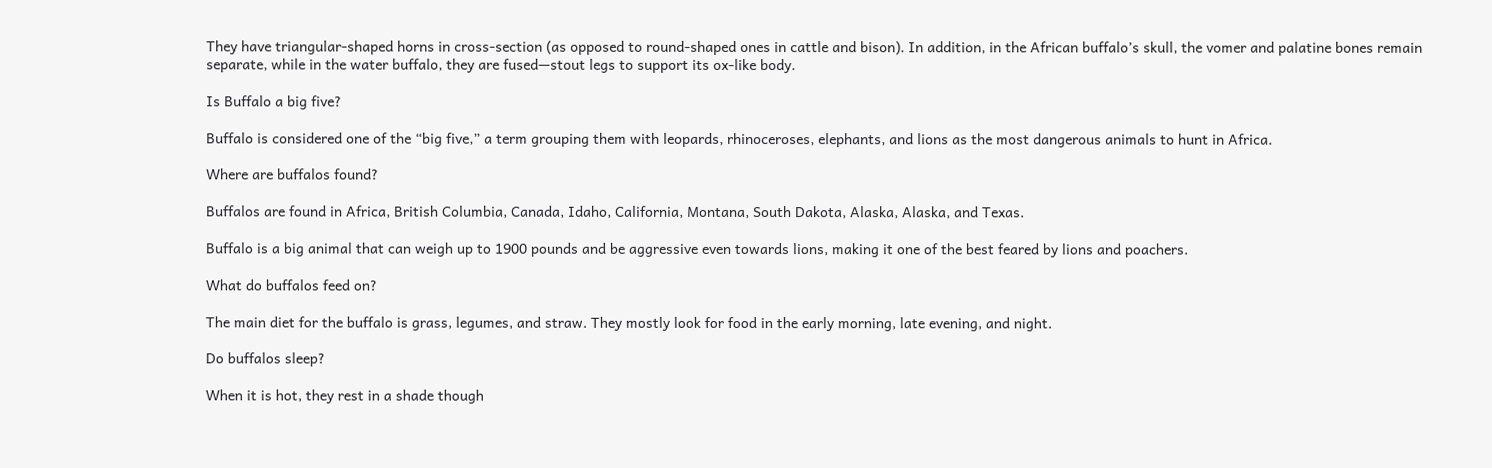They have triangular-shaped horns in cross-section (as opposed to round-shaped ones in cattle and bison). In addition, in the African buffalo’s skull, the vomer and palatine bones remain separate, while in the water buffalo, they are fused—stout legs to support its ox-like body.

Is Buffalo a big five?

Buffalo is considered one of the “big five,” a term grouping them with leopards, rhinoceroses, elephants, and lions as the most dangerous animals to hunt in Africa.

Where are buffalos found?

Buffalos are found in Africa, British Columbia, Canada, Idaho, California, Montana, South Dakota, Alaska, Alaska, and Texas.

Buffalo is a big animal that can weigh up to 1900 pounds and be aggressive even towards lions, making it one of the best feared by lions and poachers.

What do buffalos feed on?

The main diet for the buffalo is grass, legumes, and straw. They mostly look for food in the early morning, late evening, and night.

Do buffalos sleep?

When it is hot, they rest in a shade though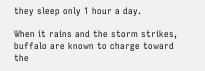they sleep only 1 hour a day.

When it rains and the storm strikes, buffalo are known to charge toward the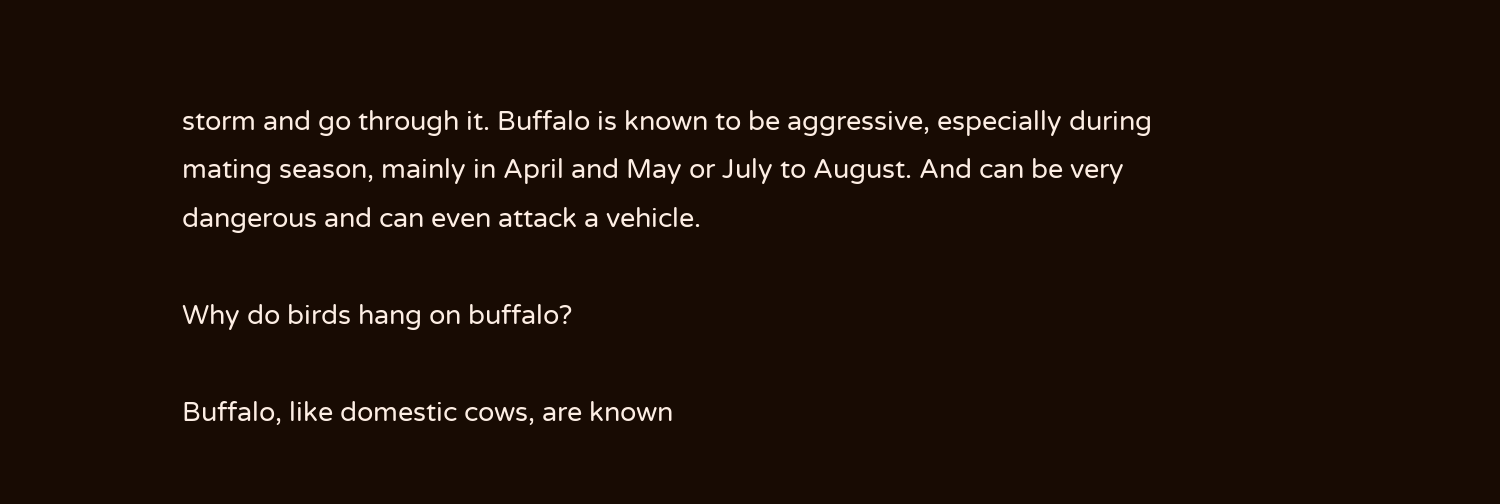storm and go through it. Buffalo is known to be aggressive, especially during mating season, mainly in April and May or July to August. And can be very dangerous and can even attack a vehicle.

Why do birds hang on buffalo?

Buffalo, like domestic cows, are known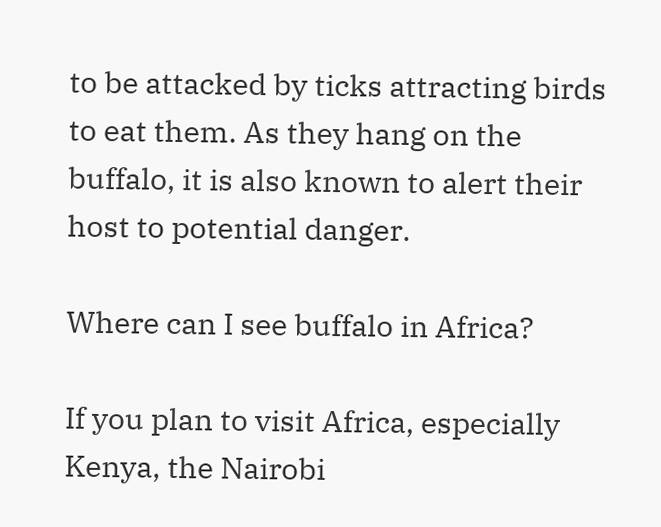to be attacked by ticks attracting birds to eat them. As they hang on the buffalo, it is also known to alert their host to potential danger.

Where can I see buffalo in Africa?

If you plan to visit Africa, especially Kenya, the Nairobi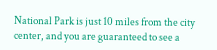National Park is just 10 miles from the city center, and you are guaranteed to see a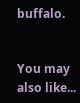buffalo.


You may also like...